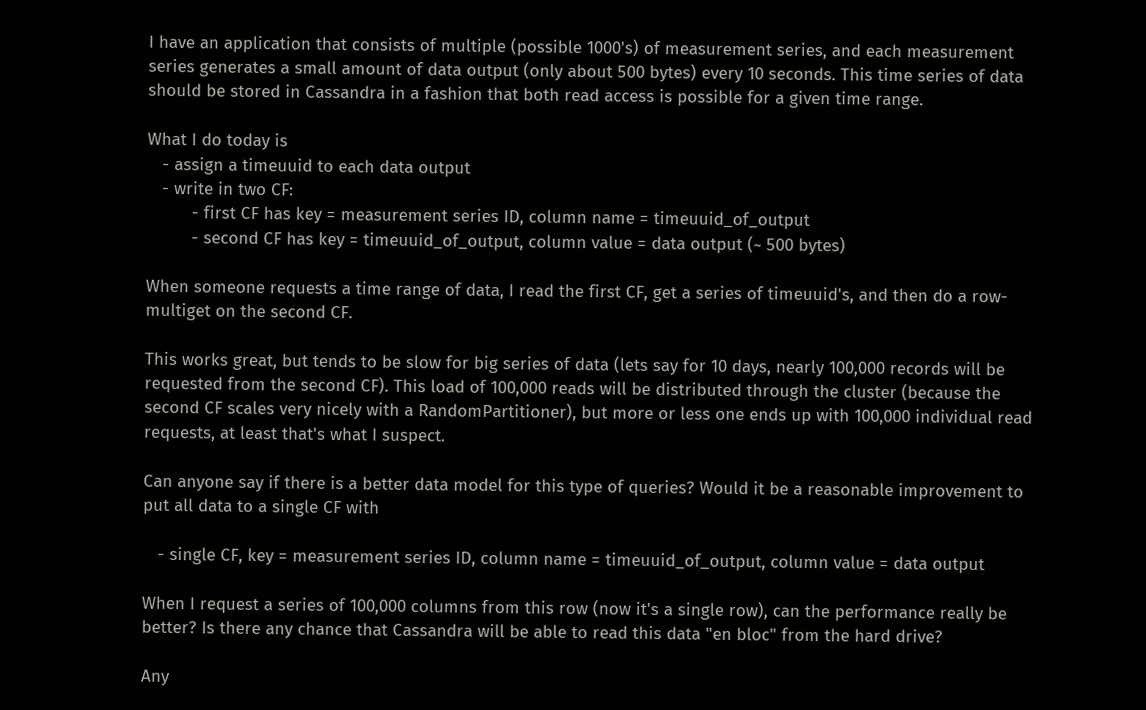I have an application that consists of multiple (possible 1000's) of measurement series, and each measurement series generates a small amount of data output (only about 500 bytes) every 10 seconds. This time series of data should be stored in Cassandra in a fashion that both read access is possible for a given time range.

What I do today is
   - assign a timeuuid to each data output
   - write in two CF:
         - first CF has key = measurement series ID, column name = timeuuid_of_output
         - second CF has key = timeuuid_of_output, column value = data output (~ 500 bytes)

When someone requests a time range of data, I read the first CF, get a series of timeuuid's, and then do a row-multiget on the second CF.

This works great, but tends to be slow for big series of data (lets say for 10 days, nearly 100,000 records will be requested from the second CF). This load of 100,000 reads will be distributed through the cluster (because the second CF scales very nicely with a RandomPartitioner), but more or less one ends up with 100,000 individual read requests, at least that's what I suspect.

Can anyone say if there is a better data model for this type of queries? Would it be a reasonable improvement to put all data to a single CF with

   - single CF, key = measurement series ID, column name = timeuuid_of_output, column value = data output

When I request a series of 100,000 columns from this row (now it's a single row), can the performance really be better? Is there any chance that Cassandra will be able to read this data "en bloc" from the hard drive?

Any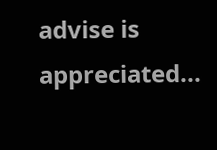advise is appreciated...